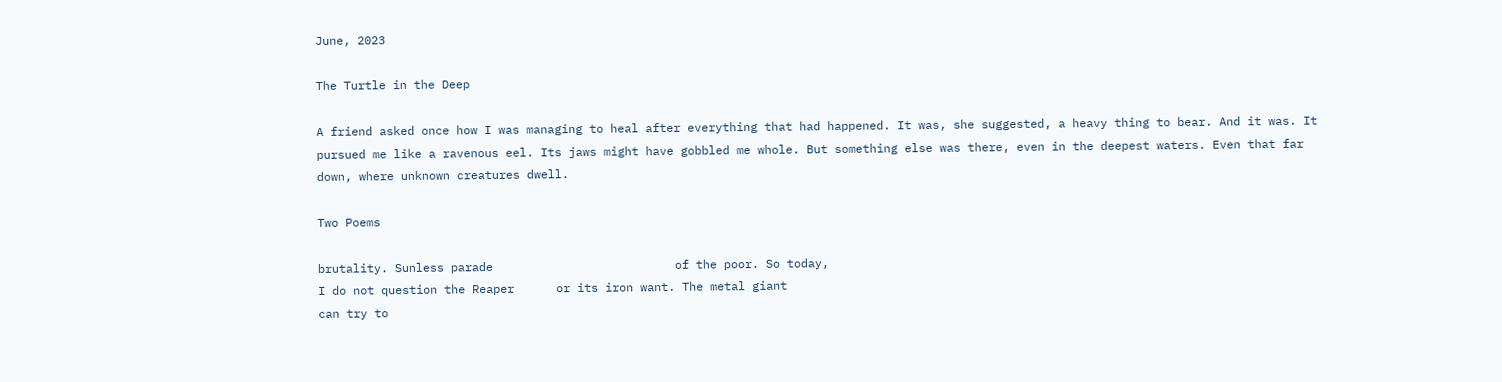June, 2023

The Turtle in the Deep

A friend asked once how I was managing to heal after everything that had happened. It was, she suggested, a heavy thing to bear. And it was. It pursued me like a ravenous eel. Its jaws might have gobbled me whole. But something else was there, even in the deepest waters. Even that far down, where unknown creatures dwell.

Two Poems

brutality. Sunless parade                          of the poor. So today,
I do not question the Reaper      or its iron want. The metal giant
can try to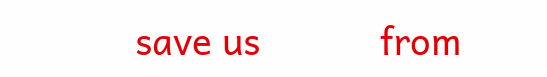save us            from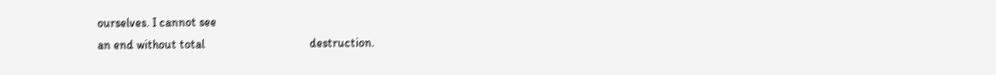ourselves. I cannot see
an end without total                                   destruction.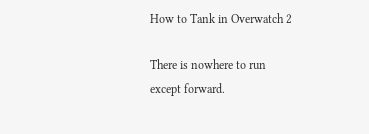How to Tank in Overwatch 2

There is nowhere to run
except forward.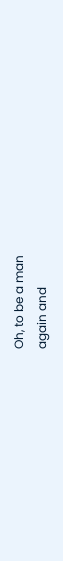Oh, to be a man
again and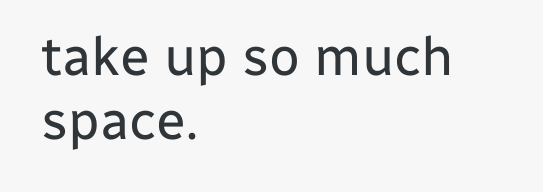take up so much space.